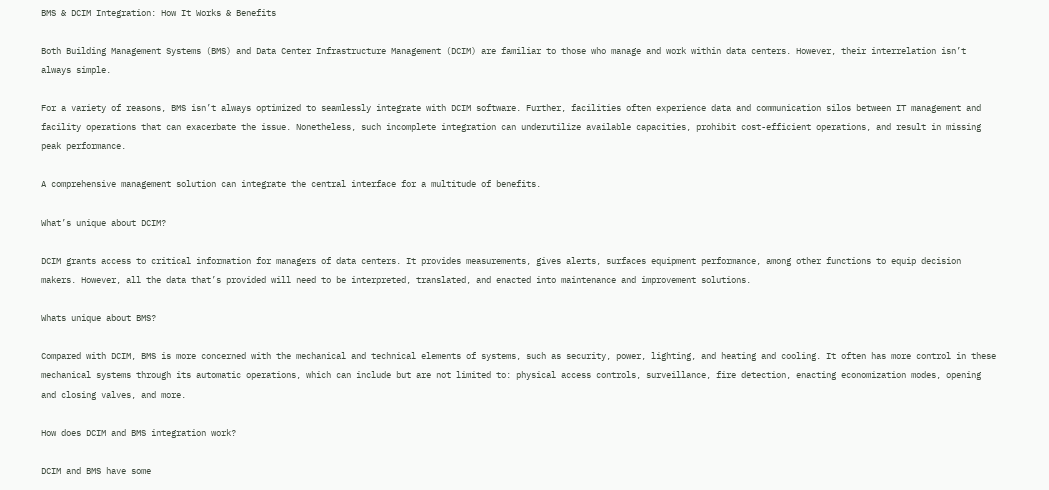BMS & DCIM Integration: How It Works & Benefits

Both Building Management Systems (BMS) and Data Center Infrastructure Management (DCIM) are familiar to those who manage and work within data centers. However, their interrelation isn’t always simple.

For a variety of reasons, BMS isn’t always optimized to seamlessly integrate with DCIM software. Further, facilities often experience data and communication silos between IT management and facility operations that can exacerbate the issue. Nonetheless, such incomplete integration can underutilize available capacities, prohibit cost-efficient operations, and result in missing peak performance.

A comprehensive management solution can integrate the central interface for a multitude of benefits.

What’s unique about DCIM?

DCIM grants access to critical information for managers of data centers. It provides measurements, gives alerts, surfaces equipment performance, among other functions to equip decision makers. However, all the data that’s provided will need to be interpreted, translated, and enacted into maintenance and improvement solutions.

Whats unique about BMS?

Compared with DCIM, BMS is more concerned with the mechanical and technical elements of systems, such as security, power, lighting, and heating and cooling. It often has more control in these mechanical systems through its automatic operations, which can include but are not limited to: physical access controls, surveillance, fire detection, enacting economization modes, opening and closing valves, and more.

How does DCIM and BMS integration work?

DCIM and BMS have some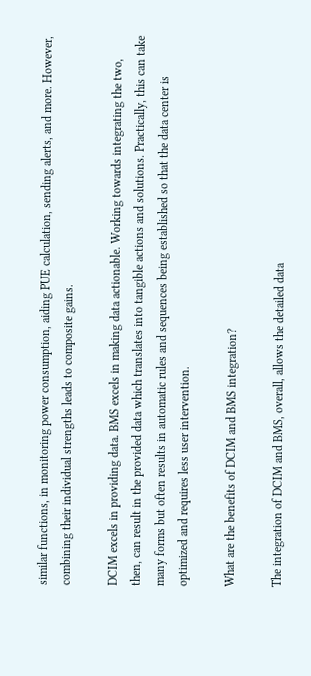similar functions, in monitoring power consumption, aiding PUE calculation, sending alerts, and more. However, combining their individual strengths leads to composite gains.

DCIM excels in providing data. BMS excels in making data actionable. Working towards integrating the two, then, can result in the provided data which translates into tangible actions and solutions. Practically, this can take many forms but often results in automatic rules and sequences being established so that the data center is optimized and requires less user intervention.

What are the benefits of DCIM and BMS integration?

The integration of DCIM and BMS, overall, allows the detailed data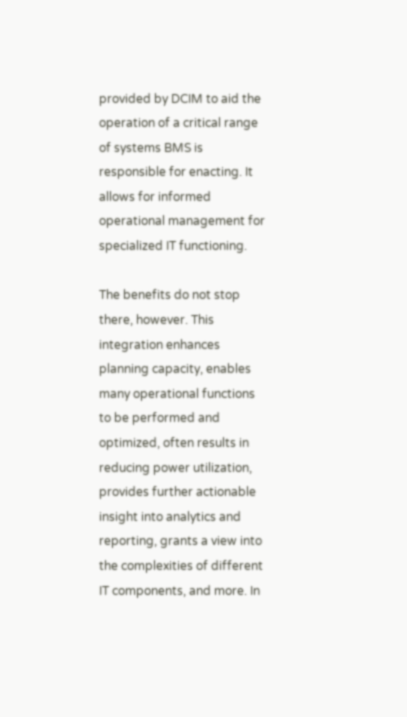provided by DCIM to aid the operation of a critical range of systems BMS is responsible for enacting. It allows for informed operational management for specialized IT functioning.

The benefits do not stop there, however. This integration enhances planning capacity, enables many operational functions to be performed and optimized, often results in reducing power utilization, provides further actionable insight into analytics and reporting, grants a view into the complexities of different IT components, and more. In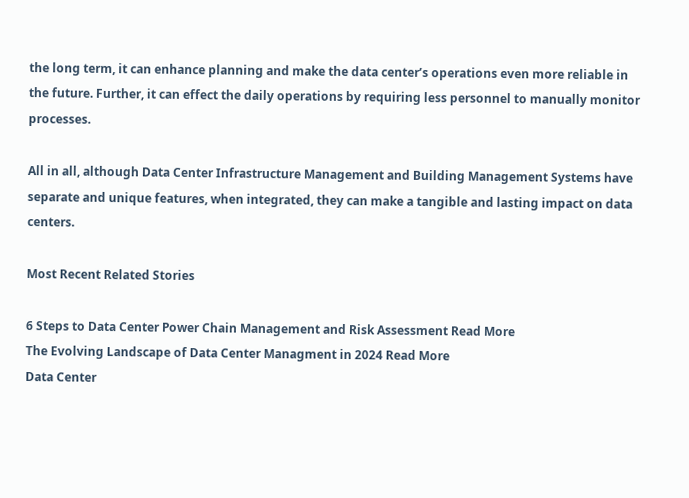the long term, it can enhance planning and make the data center’s operations even more reliable in the future. Further, it can effect the daily operations by requiring less personnel to manually monitor processes.

All in all, although Data Center Infrastructure Management and Building Management Systems have separate and unique features, when integrated, they can make a tangible and lasting impact on data centers.

Most Recent Related Stories

6 Steps to Data Center Power Chain Management and Risk Assessment Read More
The Evolving Landscape of Data Center Managment in 2024 Read More
Data Center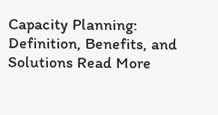Capacity Planning: Definition, Benefits, and Solutions Read More